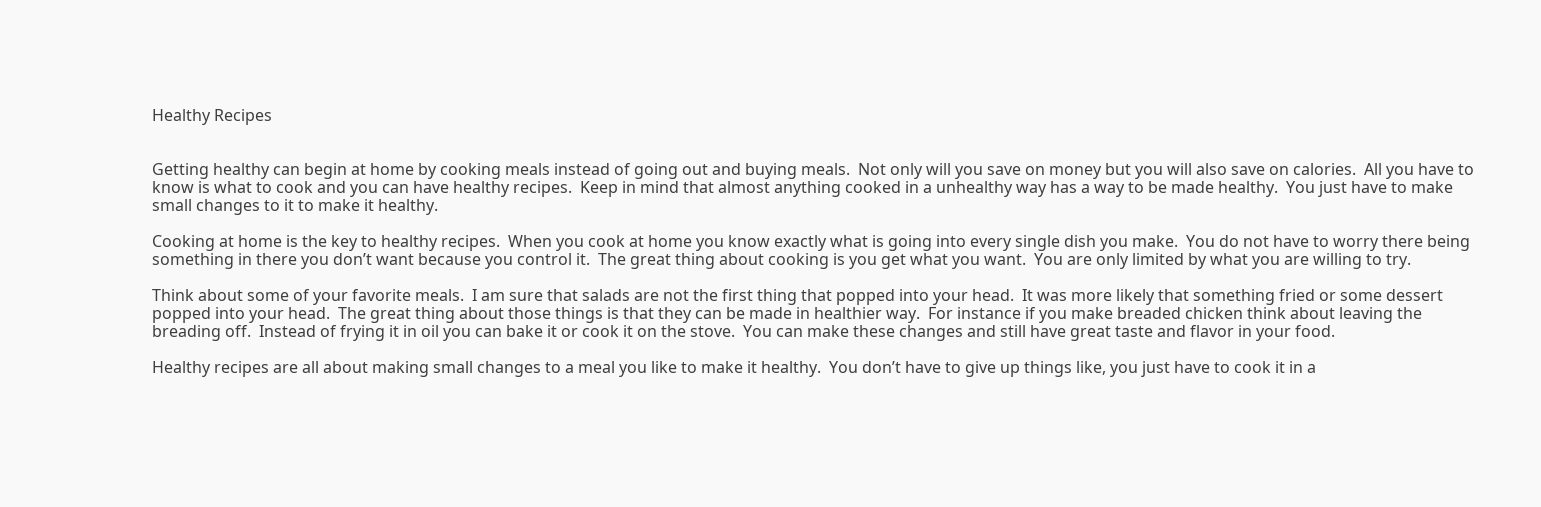Healthy Recipes


Getting healthy can begin at home by cooking meals instead of going out and buying meals.  Not only will you save on money but you will also save on calories.  All you have to know is what to cook and you can have healthy recipes.  Keep in mind that almost anything cooked in a unhealthy way has a way to be made healthy.  You just have to make small changes to it to make it healthy.

Cooking at home is the key to healthy recipes.  When you cook at home you know exactly what is going into every single dish you make.  You do not have to worry there being something in there you don’t want because you control it.  The great thing about cooking is you get what you want.  You are only limited by what you are willing to try.

Think about some of your favorite meals.  I am sure that salads are not the first thing that popped into your head.  It was more likely that something fried or some dessert popped into your head.  The great thing about those things is that they can be made in healthier way.  For instance if you make breaded chicken think about leaving the breading off.  Instead of frying it in oil you can bake it or cook it on the stove.  You can make these changes and still have great taste and flavor in your food.

Healthy recipes are all about making small changes to a meal you like to make it healthy.  You don’t have to give up things like, you just have to cook it in a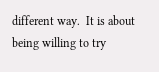different way.  It is about being willing to try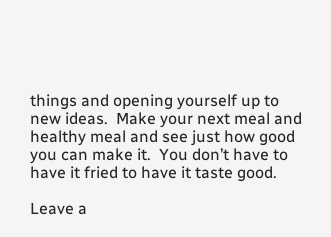things and opening yourself up to new ideas.  Make your next meal and healthy meal and see just how good you can make it.  You don’t have to have it fried to have it taste good.

Leave a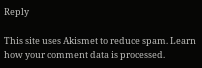Reply

This site uses Akismet to reduce spam. Learn how your comment data is processed.